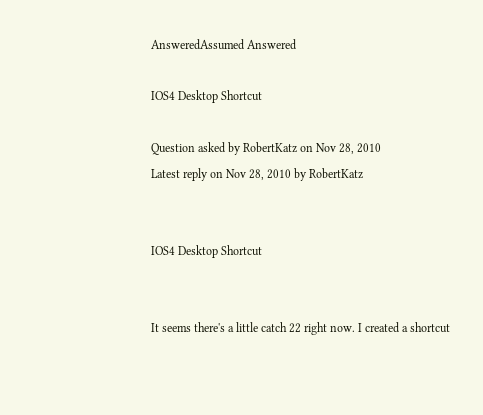AnsweredAssumed Answered

IOS4 Desktop Shortcut

Question asked by RobertKatz on Nov 28, 2010
Latest reply on Nov 28, 2010 by RobertKatz


IOS4 Desktop Shortcut


It seems there's a little catch 22 right now. I created a shortcut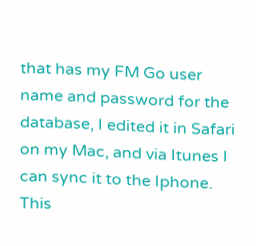that has my FM Go user name and password for the database, I edited it in Safari on my Mac, and via Itunes I can sync it to the Iphone. This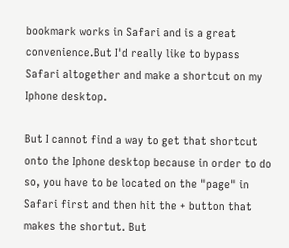bookmark works in Safari and is a great convenience.But I'd really like to bypass Safari altogether and make a shortcut on my Iphone desktop.

But I cannot find a way to get that shortcut onto the Iphone desktop because in order to do so, you have to be located on the "page" in Safari first and then hit the + button that makes the shortut. But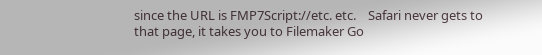since the URL is FMP7Script://etc. etc.    Safari never gets to that page, it takes you to Filemaker Go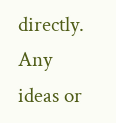directly.  Any ideas or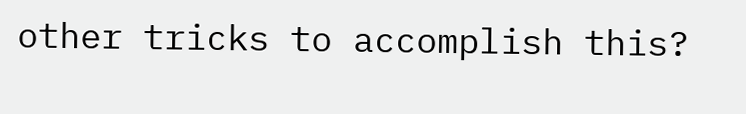other tricks to accomplish this?